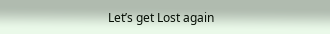Let’s get Lost again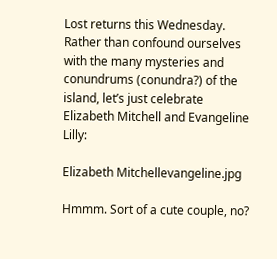Lost returns this Wednesday. Rather than confound ourselves with the many mysteries and conundrums (conundra?) of the island, let’s just celebrate Elizabeth Mitchell and Evangeline Lilly:

Elizabeth Mitchellevangeline.jpg

Hmmm. Sort of a cute couple, no?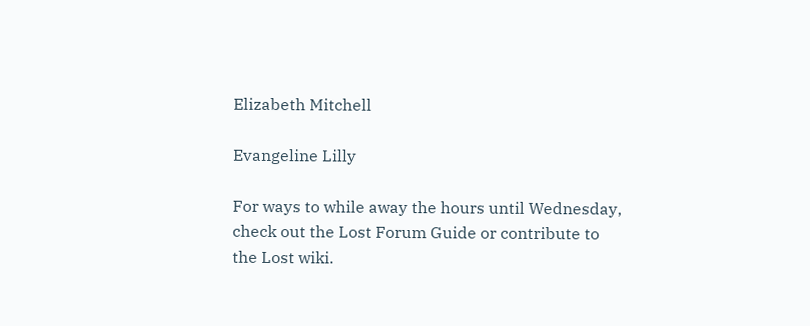Elizabeth Mitchell

Evangeline Lilly

For ways to while away the hours until Wednesday, check out the Lost Forum Guide or contribute to the Lost wiki.